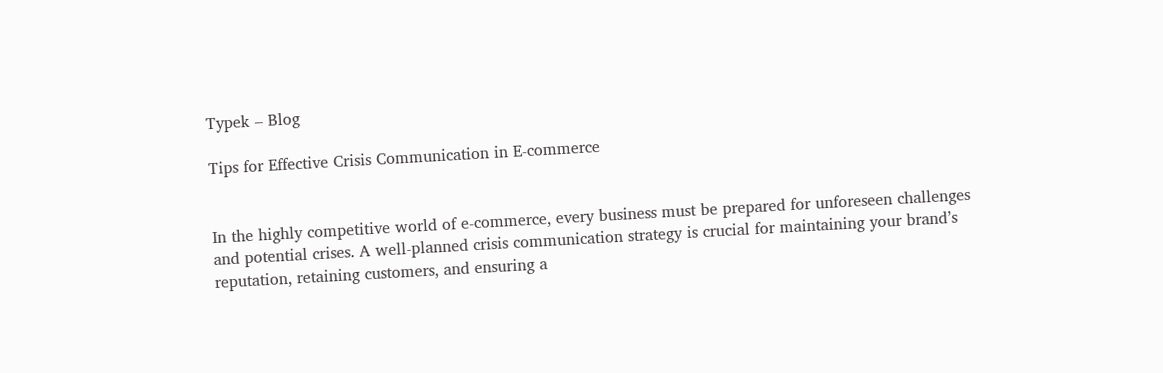Typek – Blog

Tips for Effective Crisis Communication in E-commerce


In the highly competitive world of e-commerce, every business must be prepared for unforeseen challenges and potential crises. A well-planned crisis communication strategy is crucial for maintaining your brand’s reputation, retaining customers, and ensuring a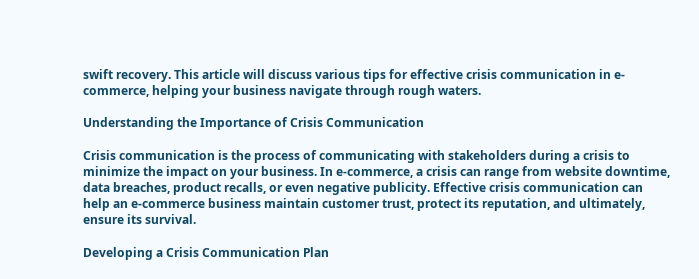swift recovery. This article will discuss various tips for effective crisis communication in e-commerce, helping your business navigate through rough waters.

Understanding the Importance of Crisis Communication

Crisis communication is the process of communicating with stakeholders during a crisis to minimize the impact on your business. In e-commerce, a crisis can range from website downtime, data breaches, product recalls, or even negative publicity. Effective crisis communication can help an e-commerce business maintain customer trust, protect its reputation, and ultimately, ensure its survival.

Developing a Crisis Communication Plan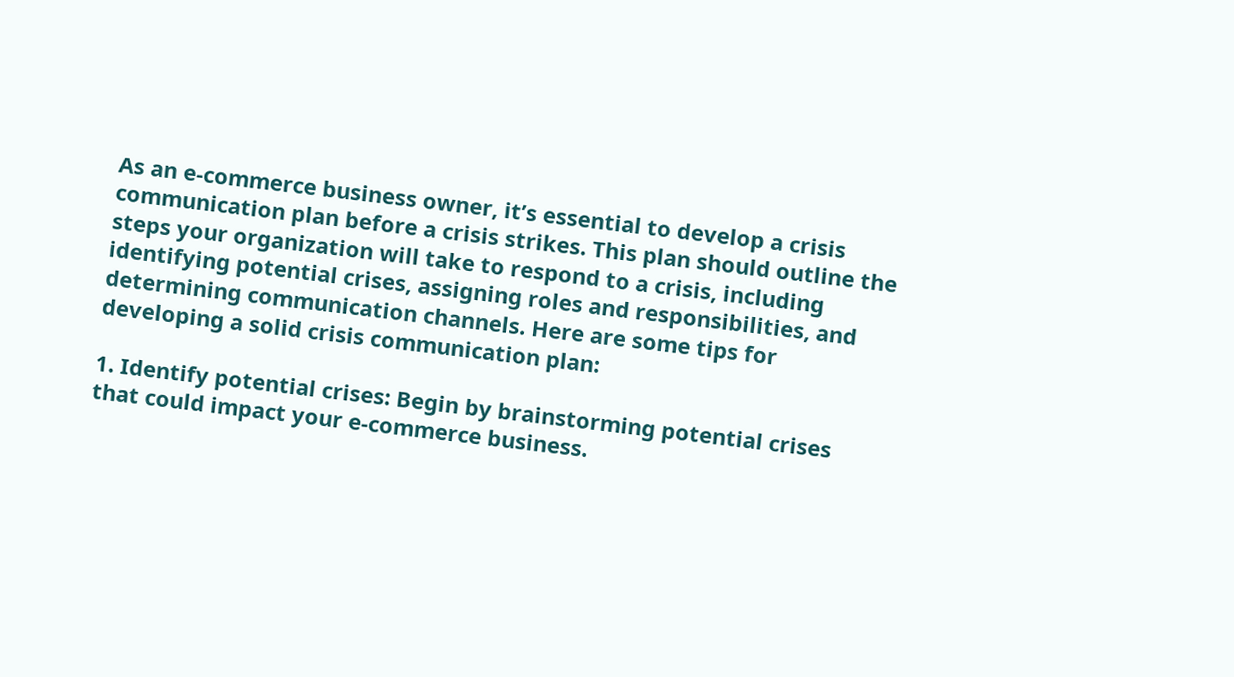As an e-commerce business owner, it’s essential to develop a crisis communication plan before a crisis strikes. This plan should outline the steps your organization will take to respond to a crisis, including identifying potential crises, assigning roles and responsibilities, and determining communication channels. Here are some tips for developing a solid crisis communication plan:

1. Identify potential crises: Begin by brainstorming potential crises that could impact your e-commerce business.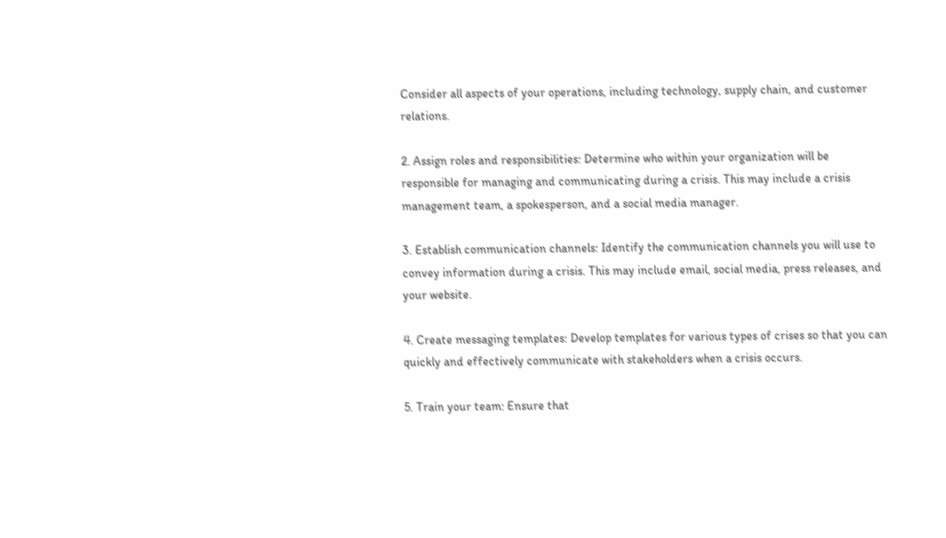Consider all aspects of your operations, including technology, supply chain, and customer relations.

2. Assign roles and responsibilities: Determine who within your organization will be responsible for managing and communicating during a crisis. This may include a crisis management team, a spokesperson, and a social media manager.

3. Establish communication channels: Identify the communication channels you will use to convey information during a crisis. This may include email, social media, press releases, and your website.

4. Create messaging templates: Develop templates for various types of crises so that you can quickly and effectively communicate with stakeholders when a crisis occurs.

5. Train your team: Ensure that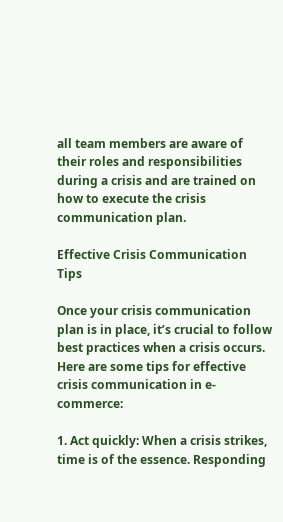all team members are aware of their roles and responsibilities during a crisis and are trained on how to execute the crisis communication plan.

Effective Crisis Communication Tips

Once your crisis communication plan is in place, it’s crucial to follow best practices when a crisis occurs. Here are some tips for effective crisis communication in e-commerce:

1. Act quickly: When a crisis strikes, time is of the essence. Responding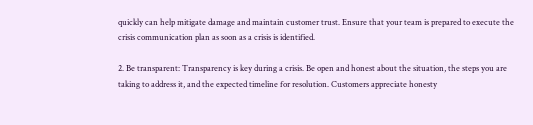quickly can help mitigate damage and maintain customer trust. Ensure that your team is prepared to execute the crisis communication plan as soon as a crisis is identified.

2. Be transparent: Transparency is key during a crisis. Be open and honest about the situation, the steps you are taking to address it, and the expected timeline for resolution. Customers appreciate honesty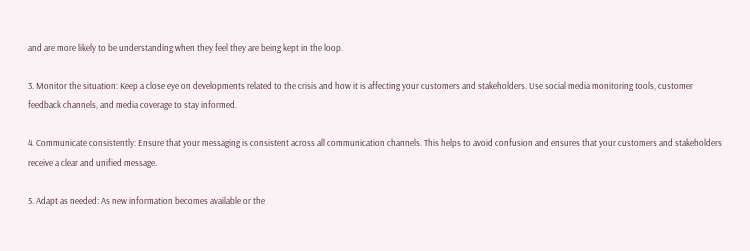and are more likely to be understanding when they feel they are being kept in the loop.

3. Monitor the situation: Keep a close eye on developments related to the crisis and how it is affecting your customers and stakeholders. Use social media monitoring tools, customer feedback channels, and media coverage to stay informed.

4. Communicate consistently: Ensure that your messaging is consistent across all communication channels. This helps to avoid confusion and ensures that your customers and stakeholders receive a clear and unified message.

5. Adapt as needed: As new information becomes available or the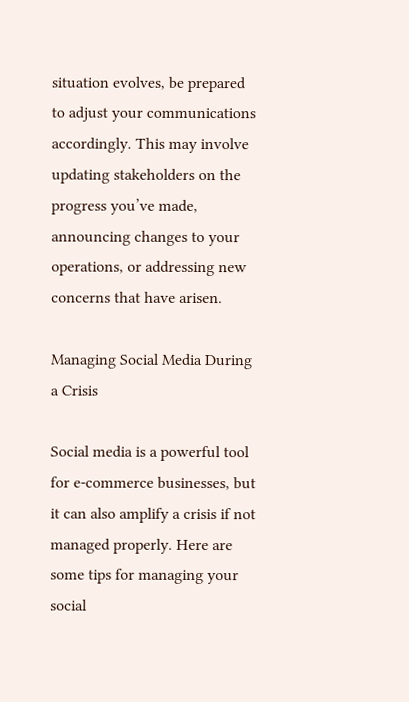situation evolves, be prepared to adjust your communications accordingly. This may involve updating stakeholders on the progress you’ve made, announcing changes to your operations, or addressing new concerns that have arisen.

Managing Social Media During a Crisis

Social media is a powerful tool for e-commerce businesses, but it can also amplify a crisis if not managed properly. Here are some tips for managing your social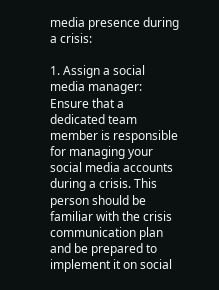media presence during a crisis:

1. Assign a social media manager: Ensure that a dedicated team member is responsible for managing your social media accounts during a crisis. This person should be familiar with the crisis communication plan and be prepared to implement it on social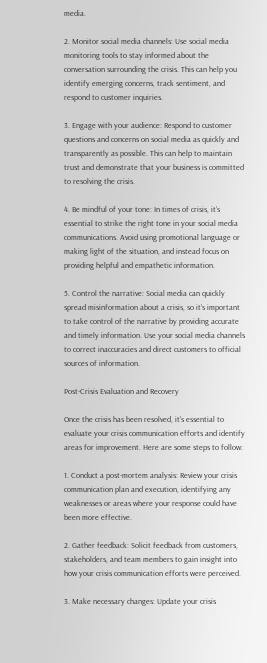media.

2. Monitor social media channels: Use social media monitoring tools to stay informed about the conversation surrounding the crisis. This can help you identify emerging concerns, track sentiment, and respond to customer inquiries.

3. Engage with your audience: Respond to customer questions and concerns on social media as quickly and transparently as possible. This can help to maintain trust and demonstrate that your business is committed to resolving the crisis.

4. Be mindful of your tone: In times of crisis, it’s essential to strike the right tone in your social media communications. Avoid using promotional language or making light of the situation, and instead focus on providing helpful and empathetic information.

5. Control the narrative: Social media can quickly spread misinformation about a crisis, so it’s important to take control of the narrative by providing accurate and timely information. Use your social media channels to correct inaccuracies and direct customers to official sources of information.

Post-Crisis Evaluation and Recovery

Once the crisis has been resolved, it’s essential to evaluate your crisis communication efforts and identify areas for improvement. Here are some steps to follow:

1. Conduct a post-mortem analysis: Review your crisis communication plan and execution, identifying any weaknesses or areas where your response could have been more effective.

2. Gather feedback: Solicit feedback from customers, stakeholders, and team members to gain insight into how your crisis communication efforts were perceived.

3. Make necessary changes: Update your crisis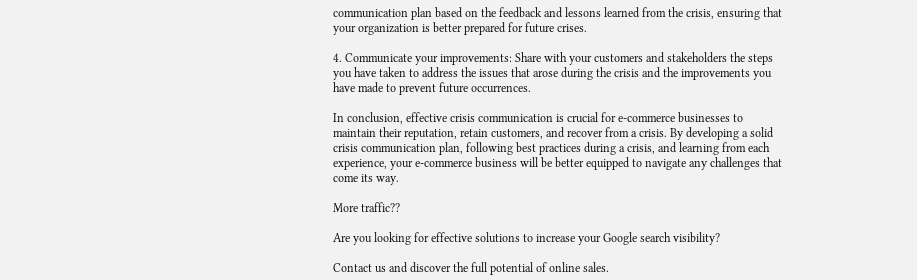communication plan based on the feedback and lessons learned from the crisis, ensuring that your organization is better prepared for future crises.

4. Communicate your improvements: Share with your customers and stakeholders the steps you have taken to address the issues that arose during the crisis and the improvements you have made to prevent future occurrences.

In conclusion, effective crisis communication is crucial for e-commerce businesses to maintain their reputation, retain customers, and recover from a crisis. By developing a solid crisis communication plan, following best practices during a crisis, and learning from each experience, your e-commerce business will be better equipped to navigate any challenges that come its way.

More traffic??

Are you looking for effective solutions to increase your Google search visibility?

Contact us and discover the full potential of online sales.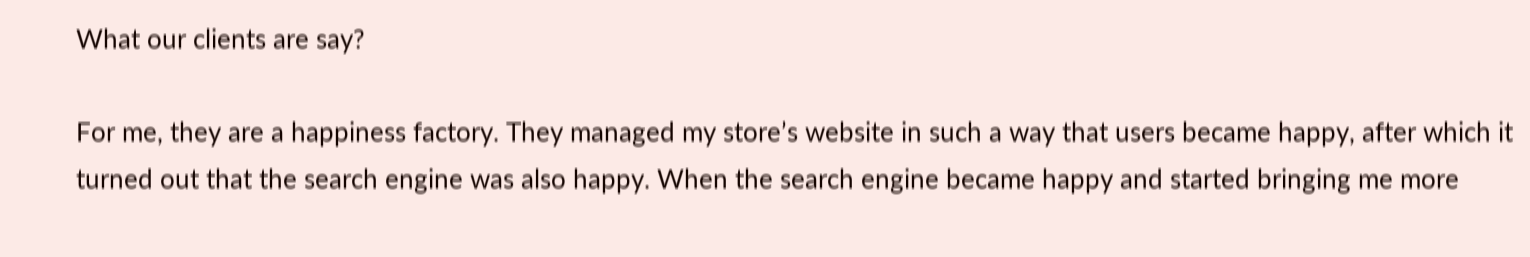What our clients are say?

For me, they are a happiness factory. They managed my store’s website in such a way that users became happy, after which it turned out that the search engine was also happy. When the search engine became happy and started bringing me more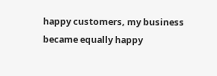happy customers, my business became equally happy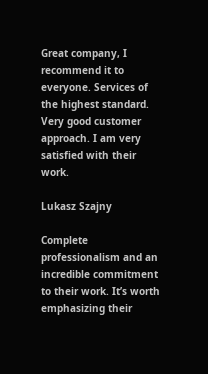Great company, I recommend it to everyone. Services of the highest standard. Very good customer approach. I am very satisfied with their work.

Lukasz Szajny

Complete professionalism and an incredible commitment to their work. It’s worth emphasizing their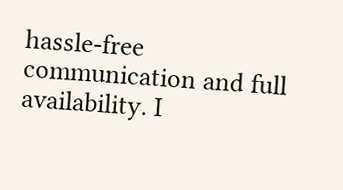hassle-free communication and full availability. I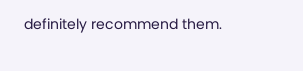definitely recommend them.